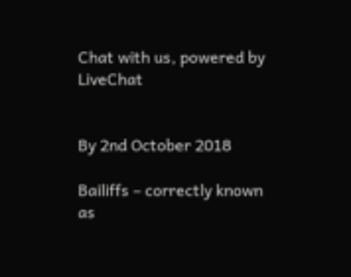Chat with us, powered by LiveChat


By 2nd October 2018

Bailiffs – correctly known as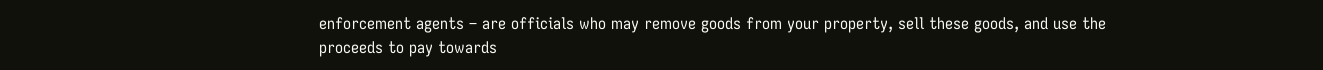enforcement agents – are officials who may remove goods from your property, sell these goods, and use the proceeds to pay towards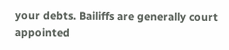your debts. Bailiffs are generally court appointed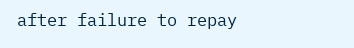after failure to repay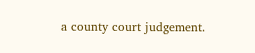a county court judgement.